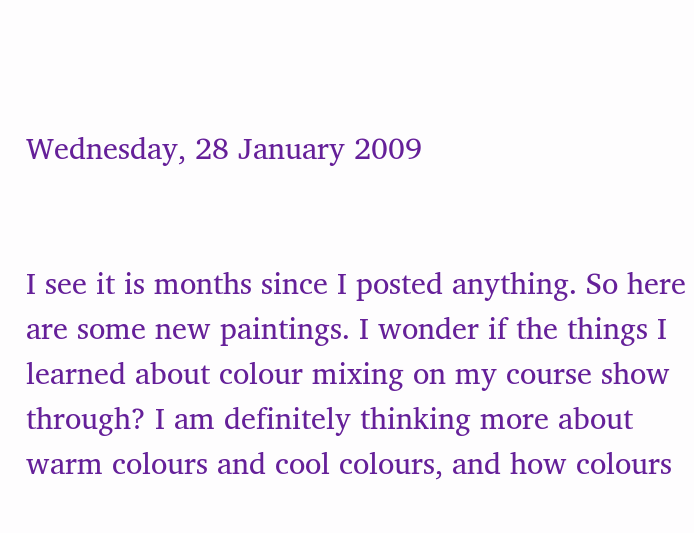Wednesday, 28 January 2009


I see it is months since I posted anything. So here are some new paintings. I wonder if the things I learned about colour mixing on my course show through? I am definitely thinking more about warm colours and cool colours, and how colours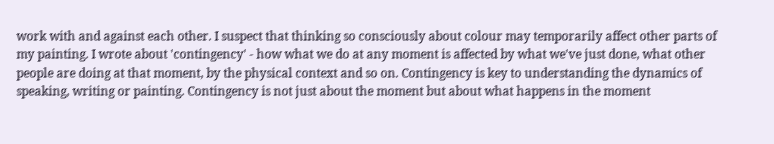work with and against each other. I suspect that thinking so consciously about colour may temporarily affect other parts of my painting. I wrote about 'contingency' - how what we do at any moment is affected by what we've just done, what other people are doing at that moment, by the physical context and so on. Contingency is key to understanding the dynamics of speaking, writing or painting. Contingency is not just about the moment but about what happens in the moment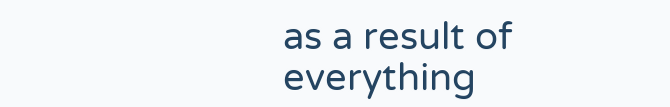as a result of everything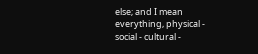else; and I mean everything, physical - social - cultural -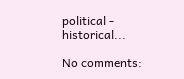political - historical...

No comments: